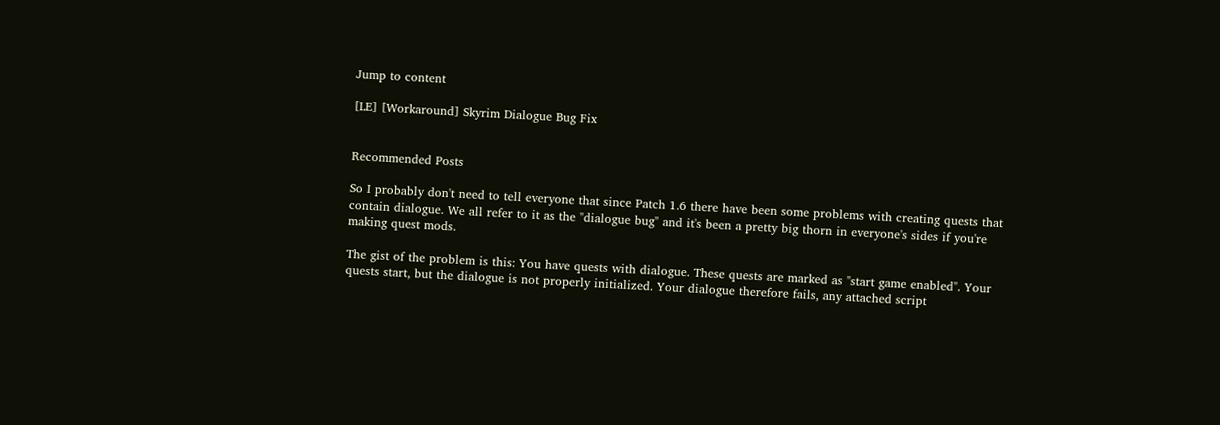Jump to content

[LE] [Workaround] Skyrim Dialogue Bug Fix


Recommended Posts

So I probably don't need to tell everyone that since Patch 1.6 there have been some problems with creating quests that contain dialogue. We all refer to it as the "dialogue bug" and it's been a pretty big thorn in everyone's sides if you're making quest mods.

The gist of the problem is this: You have quests with dialogue. These quests are marked as "start game enabled". Your quests start, but the dialogue is not properly initialized. Your dialogue therefore fails, any attached script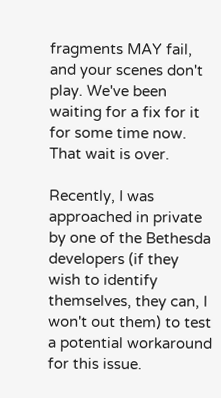fragments MAY fail, and your scenes don't play. We've been waiting for a fix for it for some time now. That wait is over.

Recently, I was approached in private by one of the Bethesda developers (if they wish to identify themselves, they can, I won't out them) to test a potential workaround for this issue.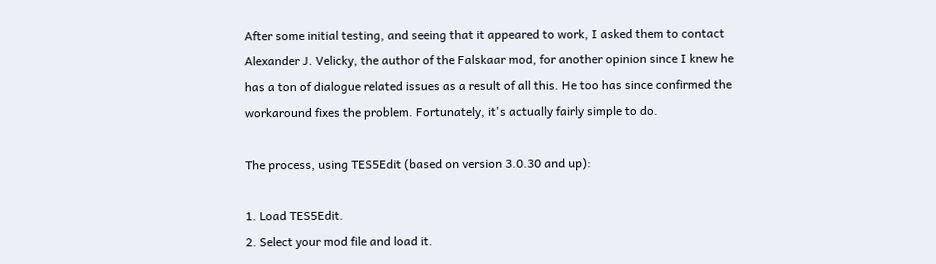After some initial testing, and seeing that it appeared to work, I asked them to contact Alexander J. Velicky, the author of the Falskaar mod, for another opinion since I knew he has a ton of dialogue related issues as a result of all this. He too has since confirmed the workaround fixes the problem. Fortunately, it's actually fairly simple to do.

The process, using TES5Edit (based on version 3.0.30 and up):

1. Load TES5Edit.
2. Select your mod file and load it.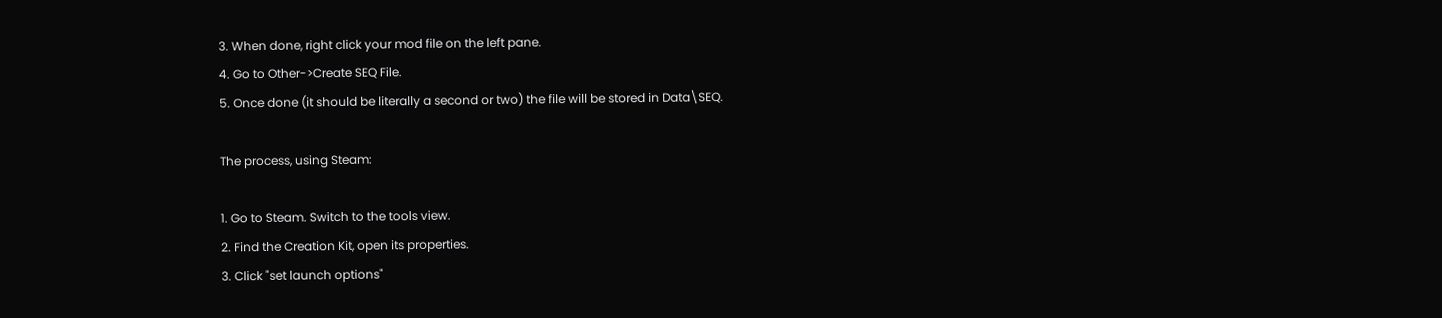3. When done, right click your mod file on the left pane.
4. Go to Other->Create SEQ File.
5. Once done (it should be literally a second or two) the file will be stored in Data\SEQ.

The process, using Steam:

1. Go to Steam. Switch to the tools view.
2. Find the Creation Kit, open its properties.
3. Click "set launch options"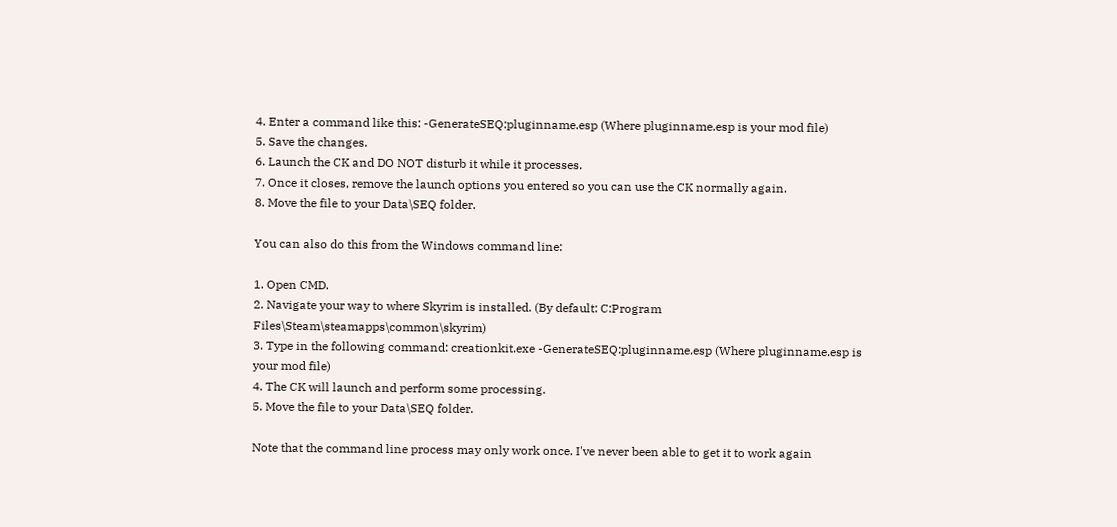4. Enter a command like this: -GenerateSEQ:pluginname.esp (Where pluginname.esp is your mod file)
5. Save the changes.
6. Launch the CK and DO NOT disturb it while it processes.
7. Once it closes, remove the launch options you entered so you can use the CK normally again.
8. Move the file to your Data\SEQ folder.

You can also do this from the Windows command line:

1. Open CMD.
2. Navigate your way to where Skyrim is installed. (By default: C:Program Files\Steam\steamapps\common\skyrim)
3. Type in the following command: creationkit.exe -GenerateSEQ:pluginname.esp (Where pluginname.esp is your mod file)
4. The CK will launch and perform some processing.
5. Move the file to your Data\SEQ folder.

Note that the command line process may only work once. I've never been able to get it to work again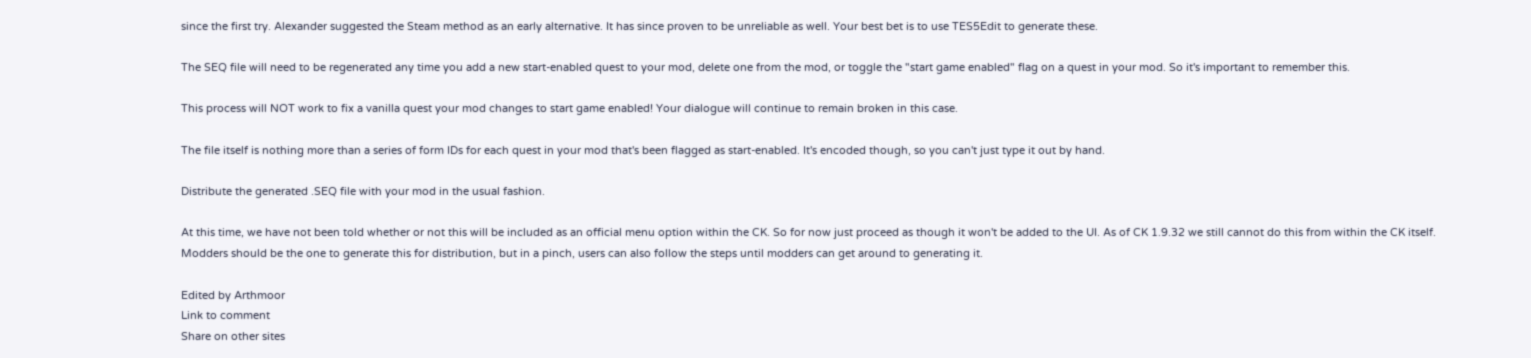since the first try. Alexander suggested the Steam method as an early alternative. It has since proven to be unreliable as well. Your best bet is to use TES5Edit to generate these.

The SEQ file will need to be regenerated any time you add a new start-enabled quest to your mod, delete one from the mod, or toggle the "start game enabled" flag on a quest in your mod. So it's important to remember this.

This process will NOT work to fix a vanilla quest your mod changes to start game enabled! Your dialogue will continue to remain broken in this case.

The file itself is nothing more than a series of form IDs for each quest in your mod that's been flagged as start-enabled. It's encoded though, so you can't just type it out by hand.

Distribute the generated .SEQ file with your mod in the usual fashion.

At this time, we have not been told whether or not this will be included as an official menu option within the CK. So for now just proceed as though it won't be added to the UI. As of CK 1.9.32 we still cannot do this from within the CK itself.
Modders should be the one to generate this for distribution, but in a pinch, users can also follow the steps until modders can get around to generating it.

Edited by Arthmoor
Link to comment
Share on other sites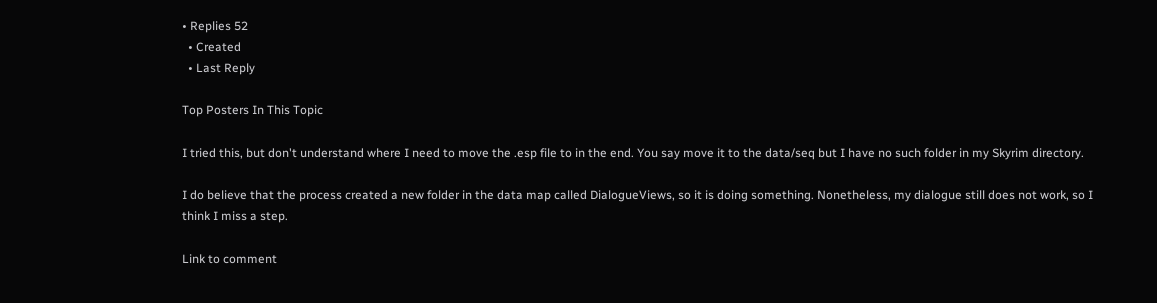• Replies 52
  • Created
  • Last Reply

Top Posters In This Topic

I tried this, but don't understand where I need to move the .esp file to in the end. You say move it to the data/seq but I have no such folder in my Skyrim directory.

I do believe that the process created a new folder in the data map called DialogueViews, so it is doing something. Nonetheless, my dialogue still does not work, so I think I miss a step.

Link to comment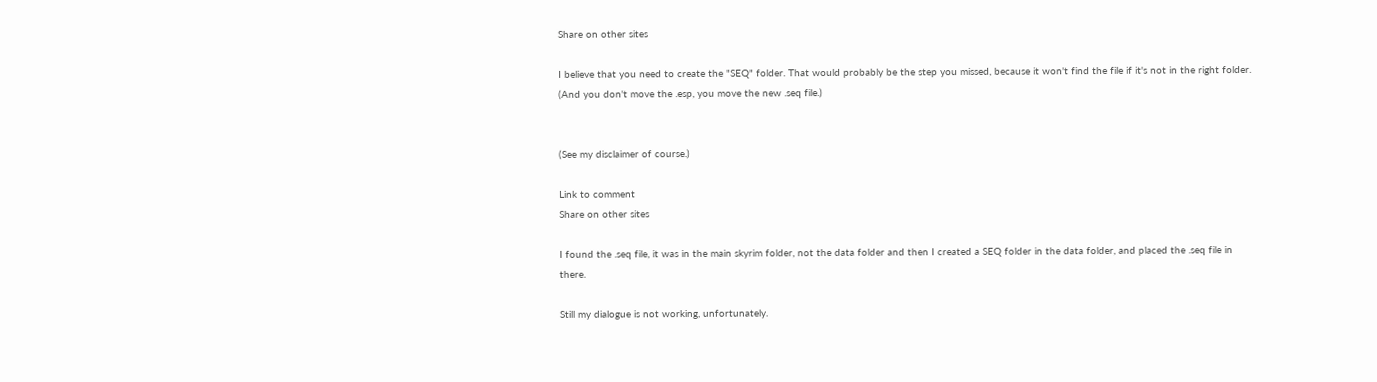Share on other sites

I believe that you need to create the "SEQ" folder. That would probably be the step you missed, because it won't find the file if it's not in the right folder. (And you don't move the .esp, you move the new .seq file.)


(See my disclaimer of course.)

Link to comment
Share on other sites

I found the .seq file, it was in the main skyrim folder, not the data folder and then I created a SEQ folder in the data folder, and placed the .seq file in there.

Still my dialogue is not working, unfortunately.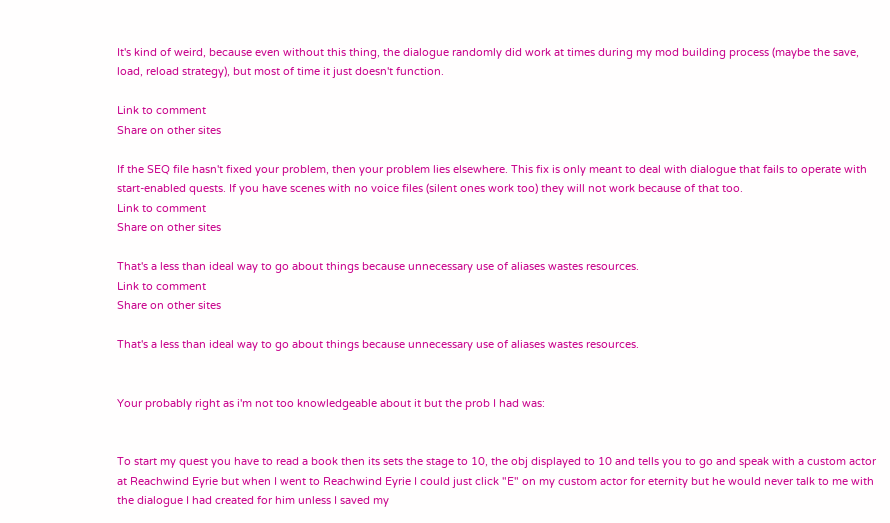It's kind of weird, because even without this thing, the dialogue randomly did work at times during my mod building process (maybe the save, load, reload strategy), but most of time it just doesn't function.

Link to comment
Share on other sites

If the SEQ file hasn't fixed your problem, then your problem lies elsewhere. This fix is only meant to deal with dialogue that fails to operate with start-enabled quests. If you have scenes with no voice files (silent ones work too) they will not work because of that too.
Link to comment
Share on other sites

That's a less than ideal way to go about things because unnecessary use of aliases wastes resources.
Link to comment
Share on other sites

That's a less than ideal way to go about things because unnecessary use of aliases wastes resources.


Your probably right as i'm not too knowledgeable about it but the prob I had was:


To start my quest you have to read a book then its sets the stage to 10, the obj displayed to 10 and tells you to go and speak with a custom actor at Reachwind Eyrie but when I went to Reachwind Eyrie I could just click "E" on my custom actor for eternity but he would never talk to me with the dialogue I had created for him unless I saved my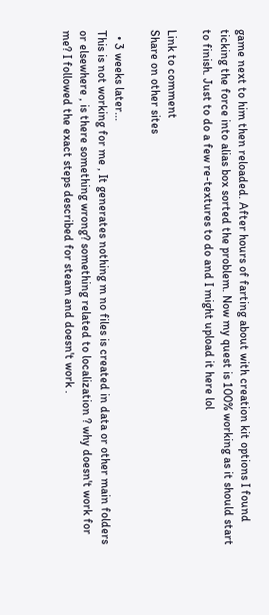game next to him then reloaded. After hours of farting about with creation kit options I found ticking the force into alias box sorted the problem. Now my quest is 100% working as it should start to finish. Just to do a few re-textures to do and I might upload it here lol

Link to comment
Share on other sites

  • 3 weeks later...
This is not working for me , It generates nothing m no files is created in data or other main folders or elsewhere , is there something wrong? something related to localization ? why doesn't work for me? I followed the exact steps described for steam and doesn't work .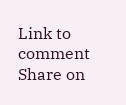Link to comment
Share on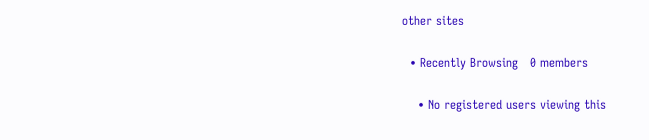other sites

  • Recently Browsing   0 members

    • No registered users viewing this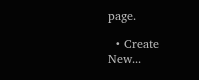page.

  • Create New...